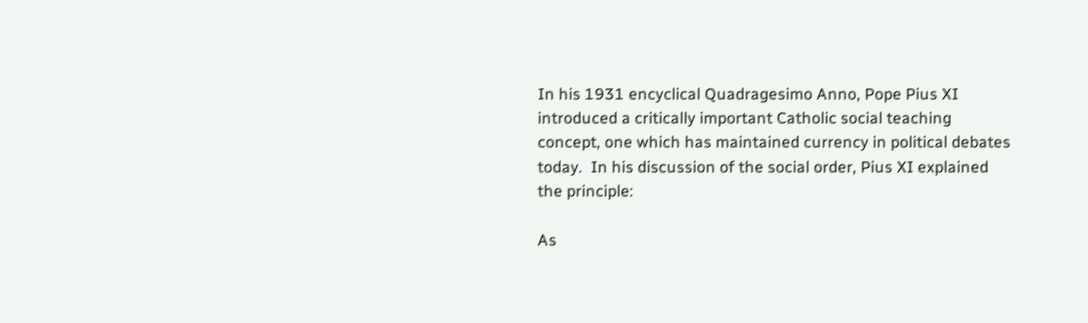In his 1931 encyclical Quadragesimo Anno, Pope Pius XI introduced a critically important Catholic social teaching concept, one which has maintained currency in political debates today.  In his discussion of the social order, Pius XI explained the principle:

As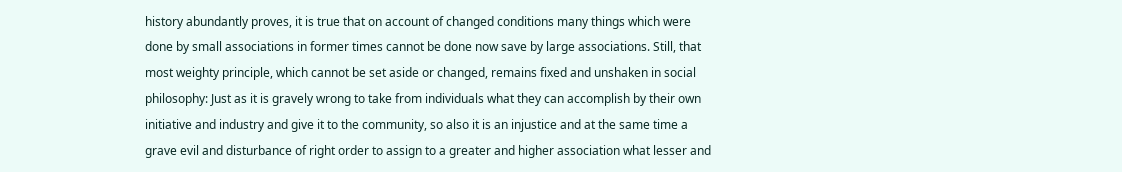history abundantly proves, it is true that on account of changed conditions many things which were done by small associations in former times cannot be done now save by large associations. Still, that most weighty principle, which cannot be set aside or changed, remains fixed and unshaken in social philosophy: Just as it is gravely wrong to take from individuals what they can accomplish by their own initiative and industry and give it to the community, so also it is an injustice and at the same time a grave evil and disturbance of right order to assign to a greater and higher association what lesser and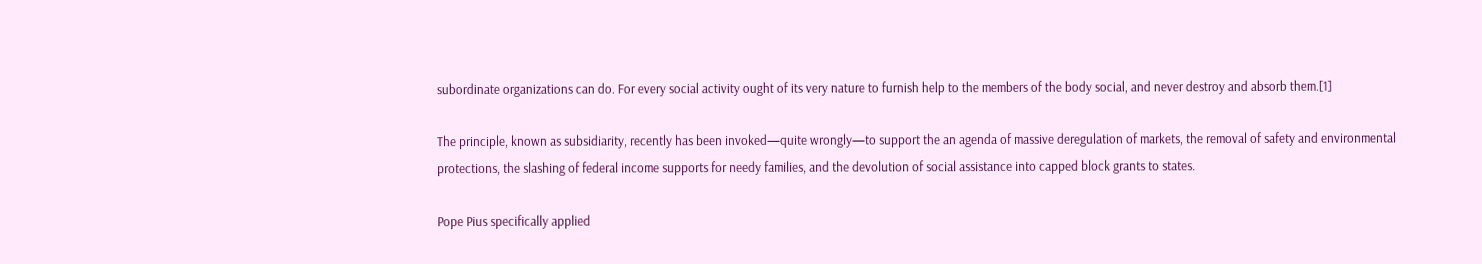subordinate organizations can do. For every social activity ought of its very nature to furnish help to the members of the body social, and never destroy and absorb them.[1]

The principle, known as subsidiarity, recently has been invoked—quite wrongly—to support the an agenda of massive deregulation of markets, the removal of safety and environmental protections, the slashing of federal income supports for needy families, and the devolution of social assistance into capped block grants to states.

Pope Pius specifically applied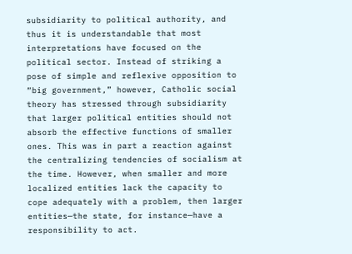subsidiarity to political authority, and thus it is understandable that most interpretations have focused on the political sector. Instead of striking a pose of simple and reflexive opposition to “big government,” however, Catholic social theory has stressed through subsidiarity that larger political entities should not absorb the effective functions of smaller ones. This was in part a reaction against the centralizing tendencies of socialism at the time. However, when smaller and more localized entities lack the capacity to cope adequately with a problem, then larger entities—the state, for instance—have a responsibility to act.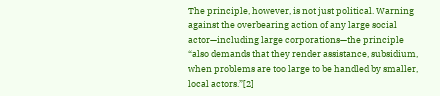The principle, however, is not just political. Warning against the overbearing action of any large social actor—including large corporations—the principle “also demands that they render assistance, subsidium, when problems are too large to be handled by smaller, local actors.”[2]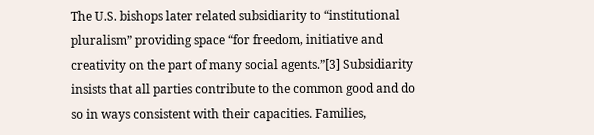The U.S. bishops later related subsidiarity to “institutional pluralism” providing space “for freedom, initiative and creativity on the part of many social agents.”[3] Subsidiarity insists that all parties contribute to the common good and do so in ways consistent with their capacities. Families,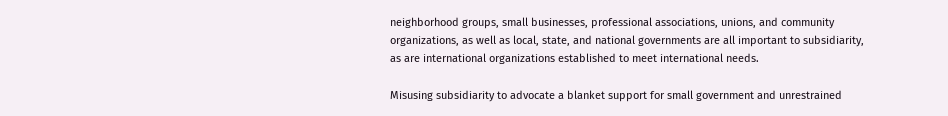neighborhood groups, small businesses, professional associations, unions, and community organizations, as well as local, state, and national governments are all important to subsidiarity, as are international organizations established to meet international needs.

Misusing subsidiarity to advocate a blanket support for small government and unrestrained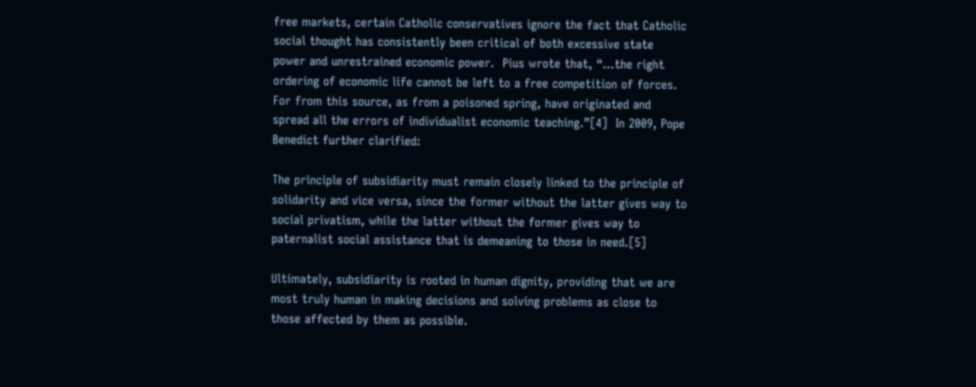free markets, certain Catholic conservatives ignore the fact that Catholic social thought has consistently been critical of both excessive state power and unrestrained economic power.  Pius wrote that, “…the right ordering of economic life cannot be left to a free competition of forces. For from this source, as from a poisoned spring, have originated and spread all the errors of individualist economic teaching.”[4]  In 2009, Pope Benedict further clarified:

The principle of subsidiarity must remain closely linked to the principle of solidarity and vice versa, since the former without the latter gives way to social privatism, while the latter without the former gives way to paternalist social assistance that is demeaning to those in need.[5]

Ultimately, subsidiarity is rooted in human dignity, providing that we are most truly human in making decisions and solving problems as close to those affected by them as possible.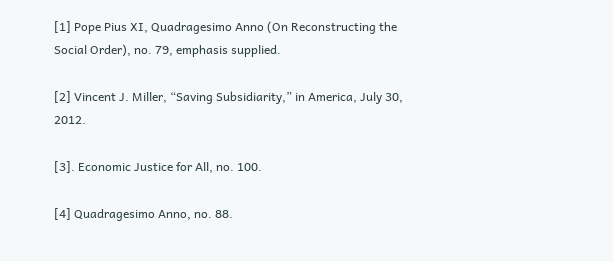[1] Pope Pius XI, Quadragesimo Anno (On Reconstructing the Social Order), no. 79, emphasis supplied.

[2] Vincent J. Miller, “Saving Subsidiarity,” in America, July 30, 2012.

[3]. Economic Justice for All, no. 100.

[4] Quadragesimo Anno, no. 88.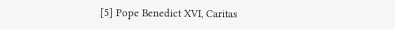[5] Pope Benedict XVI, Caritas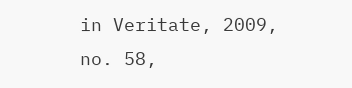in Veritate, 2009, no. 58,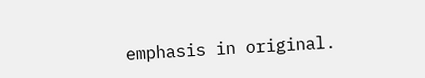emphasis in original.